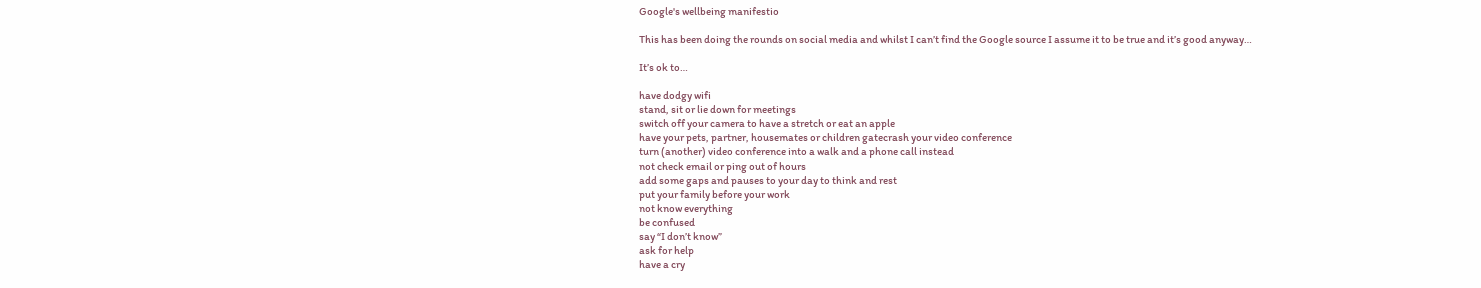Google's wellbeing manifestio

This has been doing the rounds on social media and whilst I can’t find the Google source I assume it to be true and it’s good anyway…

It’s ok to…

have dodgy wifi
stand, sit or lie down for meetings
switch off your camera to have a stretch or eat an apple
have your pets, partner, housemates or children gatecrash your video conference
turn (another) video conference into a walk and a phone call instead
not check email or ping out of hours
add some gaps and pauses to your day to think and rest
put your family before your work
not know everything
be confused
say “I don’t know”
ask for help
have a cry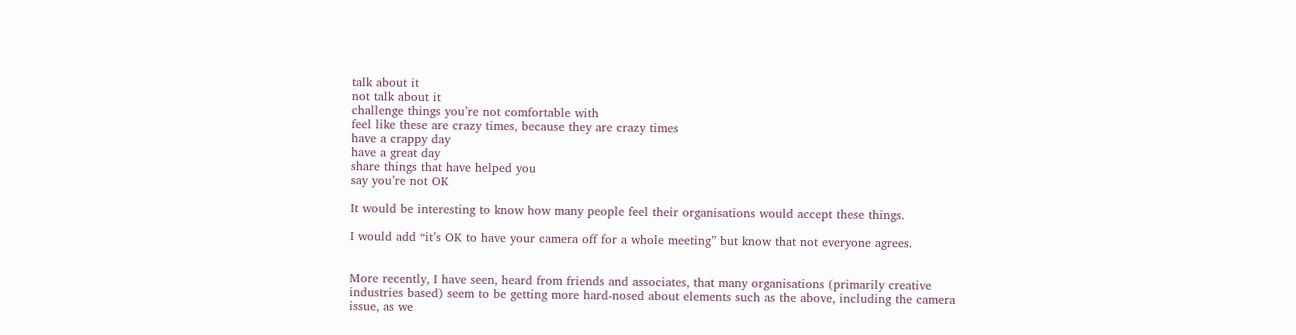talk about it
not talk about it
challenge things you’re not comfortable with
feel like these are crazy times, because they are crazy times
have a crappy day
have a great day
share things that have helped you
say you’re not OK

It would be interesting to know how many people feel their organisations would accept these things.

I would add “it’s OK to have your camera off for a whole meeting” but know that not everyone agrees.


More recently, I have seen, heard from friends and associates, that many organisations (primarily creative industries based) seem to be getting more hard-nosed about elements such as the above, including the camera issue, as we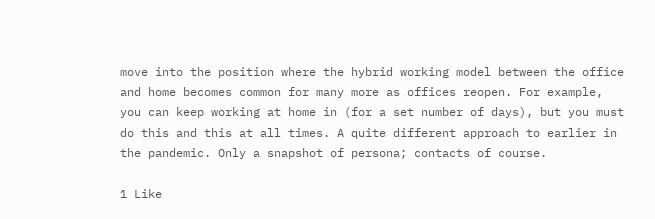move into the position where the hybrid working model between the office and home becomes common for many more as offices reopen. For example, you can keep working at home in (for a set number of days), but you must do this and this at all times. A quite different approach to earlier in the pandemic. Only a snapshot of persona; contacts of course.

1 Like